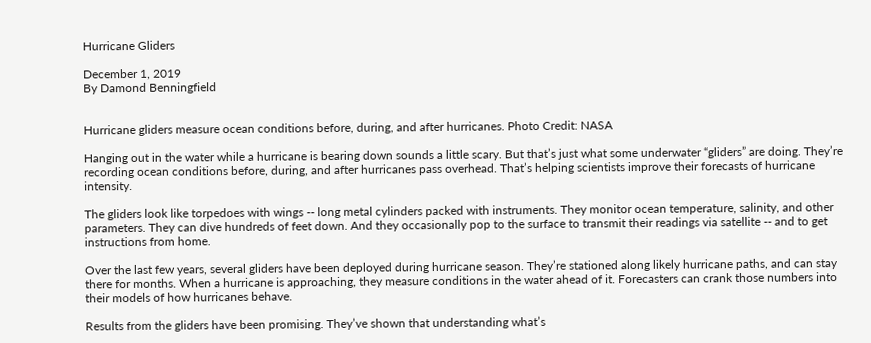Hurricane Gliders

December 1, 2019
By Damond Benningfield


Hurricane gliders measure ocean conditions before, during, and after hurricanes. Photo Credit: NASA

Hanging out in the water while a hurricane is bearing down sounds a little scary. But that’s just what some underwater “gliders” are doing. They’re recording ocean conditions before, during, and after hurricanes pass overhead. That’s helping scientists improve their forecasts of hurricane intensity.

The gliders look like torpedoes with wings -- long metal cylinders packed with instruments. They monitor ocean temperature, salinity, and other parameters. They can dive hundreds of feet down. And they occasionally pop to the surface to transmit their readings via satellite -- and to get instructions from home.

Over the last few years, several gliders have been deployed during hurricane season. They’re stationed along likely hurricane paths, and can stay there for months. When a hurricane is approaching, they measure conditions in the water ahead of it. Forecasters can crank those numbers into their models of how hurricanes behave.

Results from the gliders have been promising. They’ve shown that understanding what’s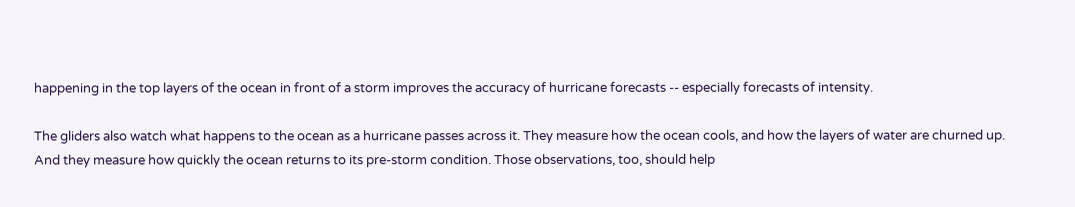happening in the top layers of the ocean in front of a storm improves the accuracy of hurricane forecasts -- especially forecasts of intensity.

The gliders also watch what happens to the ocean as a hurricane passes across it. They measure how the ocean cools, and how the layers of water are churned up. And they measure how quickly the ocean returns to its pre-storm condition. Those observations, too, should help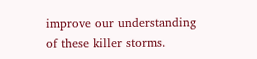improve our understanding of these killer storms.